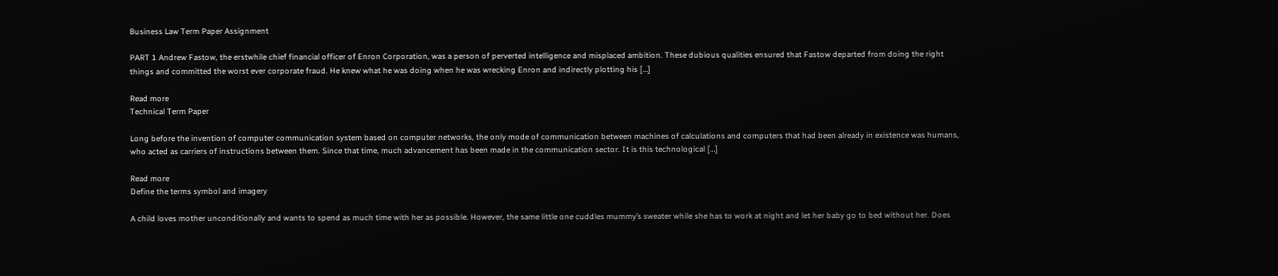Business Law Term Paper Assignment

PART 1 Andrew Fastow, the erstwhile chief financial officer of Enron Corporation, was a person of perverted intelligence and misplaced ambition. These dubious qualities ensured that Fastow departed from doing the right things and committed the worst ever corporate fraud. He knew what he was doing when he was wrecking Enron and indirectly plotting his […]

Read more
Technical Term Paper

Long before the invention of computer communication system based on computer networks, the only mode of communication between machines of calculations and computers that had been already in existence was humans, who acted as carriers of instructions between them. Since that time, much advancement has been made in the communication sector. It is this technological […]

Read more
Define the terms symbol and imagery

A child loves mother unconditionally and wants to spend as much time with her as possible. However, the same little one cuddles mummy’s sweater while she has to work at night and let her baby go to bed without her. Does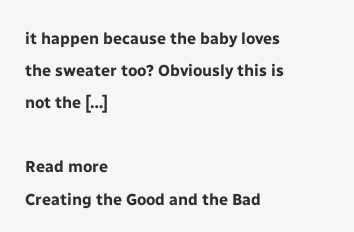it happen because the baby loves the sweater too? Obviously this is not the […]

Read more
Creating the Good and the Bad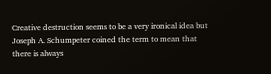Creative destruction seems to be a very ironical idea but Joseph A. Schumpeter coined the term to mean that there is always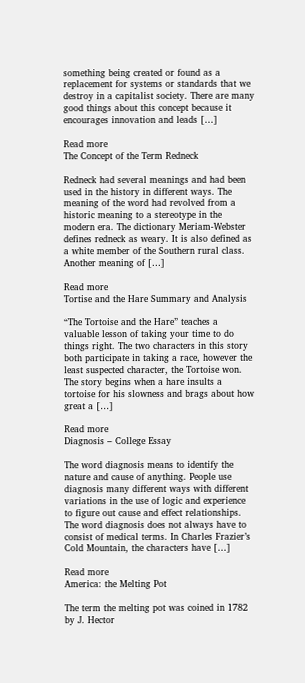something being created or found as a replacement for systems or standards that we destroy in a capitalist society. There are many good things about this concept because it encourages innovation and leads […]

Read more
The Concept of the Term Redneck

Redneck had several meanings and had been used in the history in different ways. The meaning of the word had revolved from a historic meaning to a stereotype in the modern era. The dictionary Meriam-Webster defines redneck as weary. It is also defined as a white member of the Southern rural class. Another meaning of […]

Read more
Tortise and the Hare Summary and Analysis

“The Tortoise and the Hare” teaches a valuable lesson of taking your time to do things right. The two characters in this story both participate in taking a race, however the least suspected character, the Tortoise won. The story begins when a hare insults a tortoise for his slowness and brags about how great a […]

Read more
Diagnosis – College Essay

The word diagnosis means to identify the nature and cause of anything. People use diagnosis many different ways with different variations in the use of logic and experience to figure out cause and effect relationships. The word diagnosis does not always have to consist of medical terms. In Charles Frazier’s Cold Mountain, the characters have […]

Read more
America: the Melting Pot

The term the melting pot was coined in 1782 by J. Hector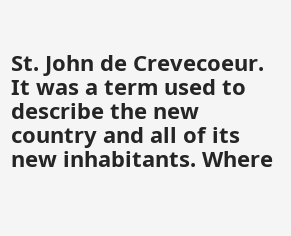St. John de Crevecoeur. It was a term used to describe the new country and all of its new inhabitants. Where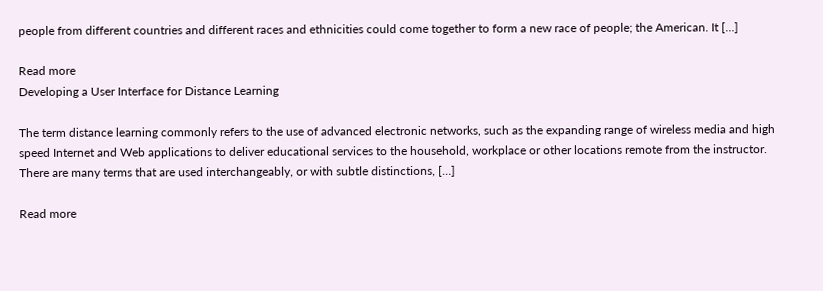people from different countries and different races and ethnicities could come together to form a new race of people; the American. It […]

Read more
Developing a User Interface for Distance Learning

The term distance learning commonly refers to the use of advanced electronic networks, such as the expanding range of wireless media and high speed Internet and Web applications to deliver educational services to the household, workplace or other locations remote from the instructor. There are many terms that are used interchangeably, or with subtle distinctions, […]

Read more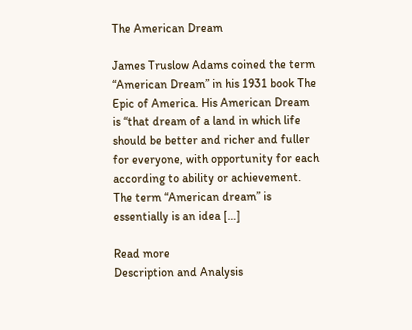The American Dream

James Truslow Adams coined the term “American Dream” in his 1931 book The Epic of America. His American Dream is “that dream of a land in which life should be better and richer and fuller for everyone, with opportunity for each according to ability or achievement. The term “American dream” is essentially is an idea […]

Read more
Description and Analysis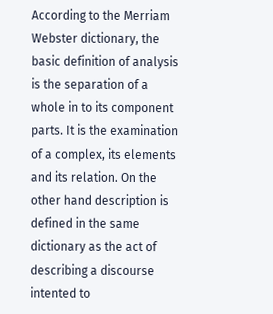According to the Merriam Webster dictionary, the basic definition of analysis is the separation of a whole in to its component parts. It is the examination of a complex, its elements and its relation. On the other hand description is defined in the same dictionary as the act of describing a discourse intented to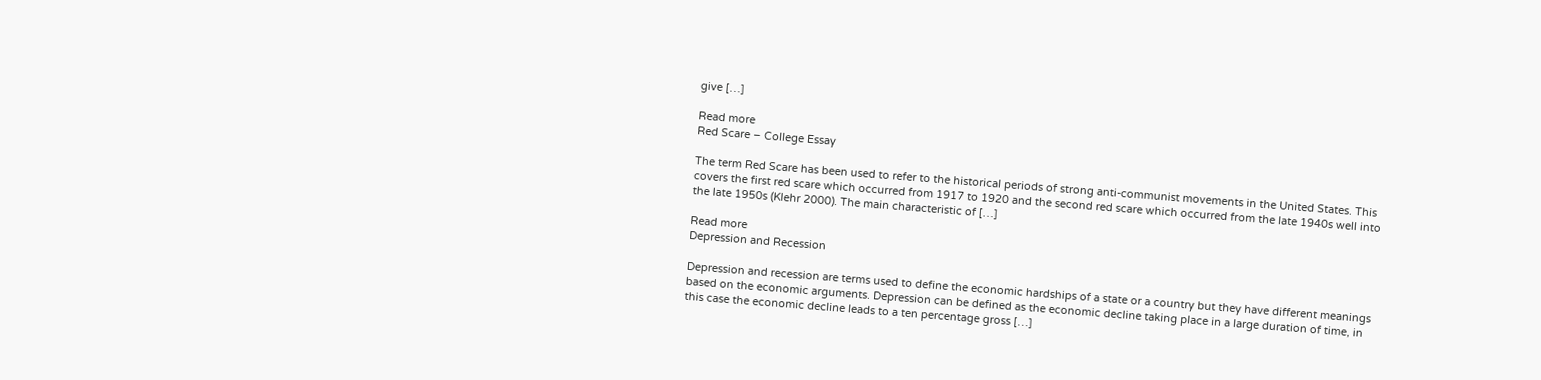give […]

Read more
Red Scare – College Essay

The term Red Scare has been used to refer to the historical periods of strong anti-communist movements in the United States. This covers the first red scare which occurred from 1917 to 1920 and the second red scare which occurred from the late 1940s well into the late 1950s (Klehr 2000). The main characteristic of […]

Read more
Depression and Recession

Depression and recession are terms used to define the economic hardships of a state or a country but they have different meanings based on the economic arguments. Depression can be defined as the economic decline taking place in a large duration of time, in this case the economic decline leads to a ten percentage gross […]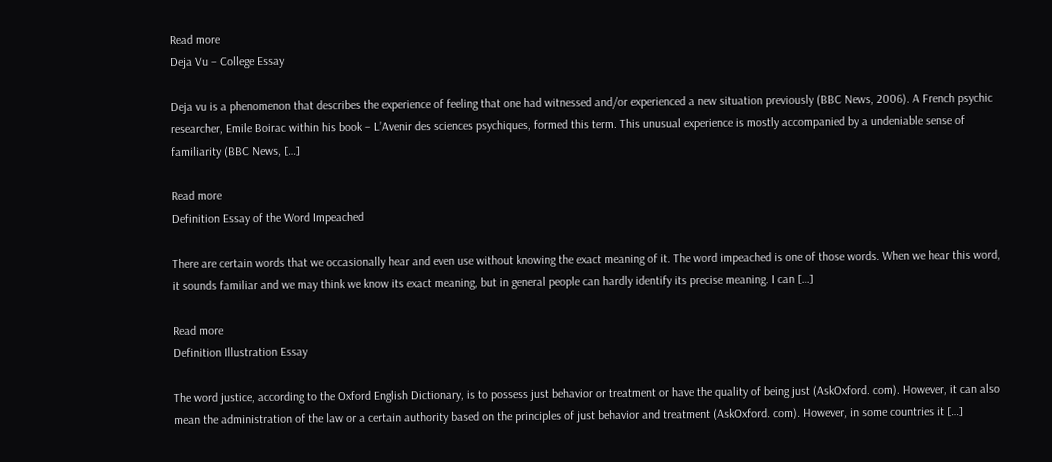Read more
Deja Vu – College Essay

Deja vu is a phenomenon that describes the experience of feeling that one had witnessed and/or experienced a new situation previously (BBC News, 2006). A French psychic researcher, Emile Boirac within his book – L’Avenir des sciences psychiques, formed this term. This unusual experience is mostly accompanied by a undeniable sense of familiarity (BBC News, […]

Read more
Definition Essay of the Word Impeached

There are certain words that we occasionally hear and even use without knowing the exact meaning of it. The word impeached is one of those words. When we hear this word, it sounds familiar and we may think we know its exact meaning, but in general people can hardly identify its precise meaning. I can […]

Read more
Definition Illustration Essay

The word justice, according to the Oxford English Dictionary, is to possess just behavior or treatment or have the quality of being just (AskOxford. com). However, it can also mean the administration of the law or a certain authority based on the principles of just behavior and treatment (AskOxford. com). However, in some countries it […]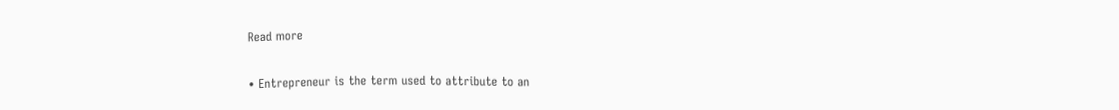Read more

• Entrepreneur is the term used to attribute to an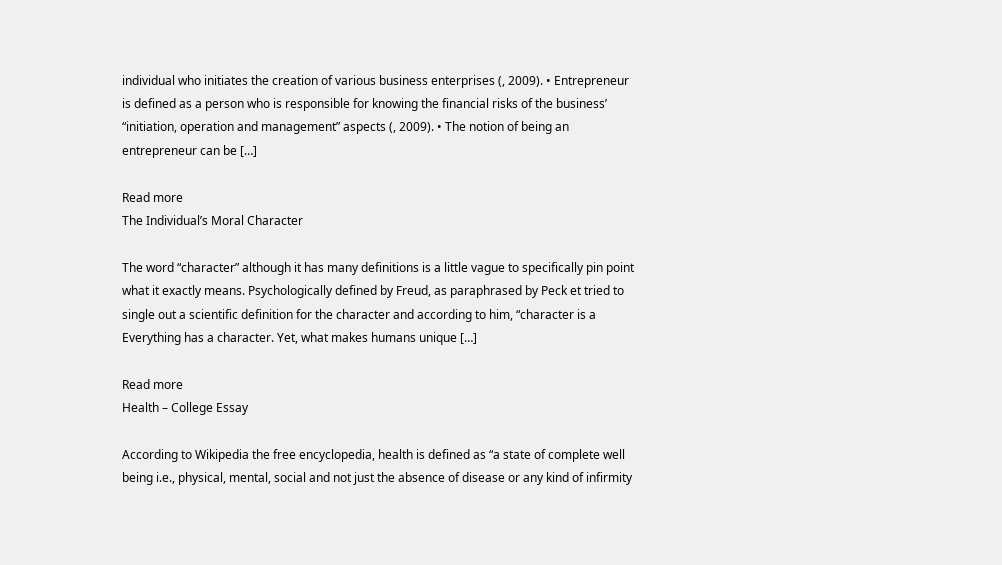individual who initiates the creation of various business enterprises (, 2009). • Entrepreneur is defined as a person who is responsible for knowing the financial risks of the business’ “initiation, operation and management” aspects (, 2009). • The notion of being an entrepreneur can be […]

Read more
The Individual’s Moral Character

The word “character” although it has many definitions is a little vague to specifically pin point what it exactly means. Psychologically defined by Freud, as paraphrased by Peck et tried to single out a scientific definition for the character and according to him, “character is a Everything has a character. Yet, what makes humans unique […]

Read more
Health – College Essay

According to Wikipedia the free encyclopedia, health is defined as “a state of complete well being i.e., physical, mental, social and not just the absence of disease or any kind of infirmity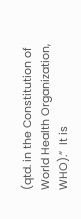(qtd. in the Constitution of World Health Organization, WHO).”  It is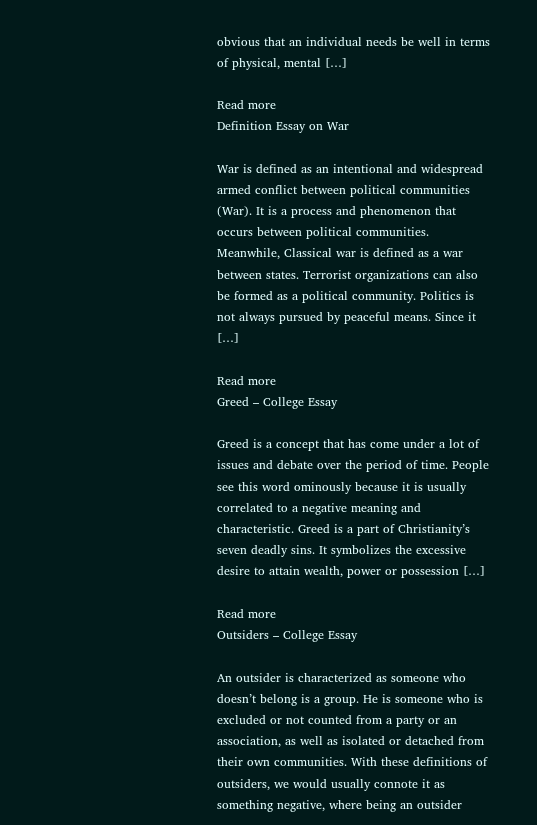obvious that an individual needs be well in terms of physical, mental […]

Read more
Definition Essay on War

War is defined as an intentional and widespread armed conflict between political communities (War). It is a process and phenomenon that occurs between political communities. Meanwhile, Classical war is defined as a war between states. Terrorist organizations can also be formed as a political community. Politics is not always pursued by peaceful means. Since it […]

Read more
Greed – College Essay

Greed is a concept that has come under a lot of issues and debate over the period of time. People see this word ominously because it is usually correlated to a negative meaning and characteristic. Greed is a part of Christianity’s seven deadly sins. It symbolizes the excessive desire to attain wealth, power or possession […]

Read more
Outsiders – College Essay

An outsider is characterized as someone who doesn’t belong is a group. He is someone who is excluded or not counted from a party or an association, as well as isolated or detached from their own communities. With these definitions of outsiders, we would usually connote it as something negative, where being an outsider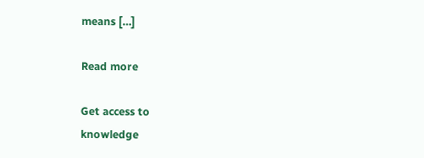means […]

Read more

Get access to
knowledge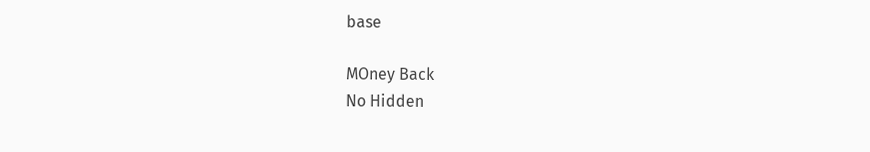base

MOney Back
No Hidden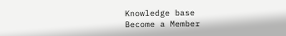Knowledge base
Become a Member